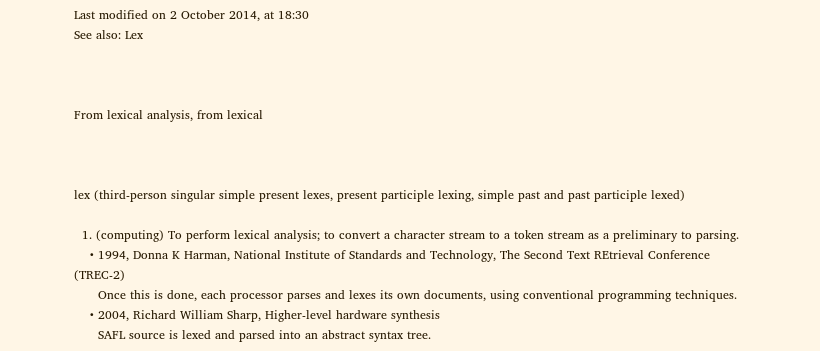Last modified on 2 October 2014, at 18:30
See also: Lex



From lexical analysis, from lexical



lex (third-person singular simple present lexes, present participle lexing, simple past and past participle lexed)

  1. (computing) To perform lexical analysis; to convert a character stream to a token stream as a preliminary to parsing.
    • 1994, Donna K Harman, National Institute of Standards and Technology, The Second Text REtrieval Conference (TREC-2)
      Once this is done, each processor parses and lexes its own documents, using conventional programming techniques.
    • 2004, Richard William Sharp, Higher-level hardware synthesis
      SAFL source is lexed and parsed into an abstract syntax tree.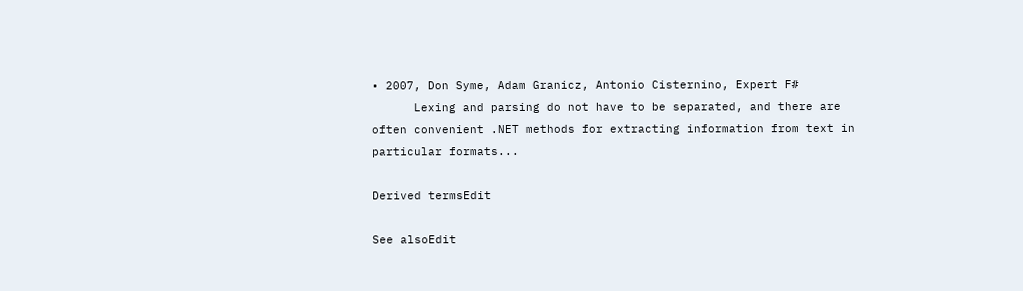• 2007, Don Syme, Adam Granicz, Antonio Cisternino, Expert F#
      Lexing and parsing do not have to be separated, and there are often convenient .NET methods for extracting information from text in particular formats...

Derived termsEdit

See alsoEdit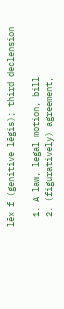lēx f (genitive lēgis); third declension

  1. A law, legal motion, bill
  2. (figuratively) agreement,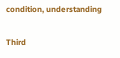condition, understanding


Third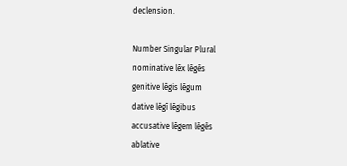declension.

Number Singular Plural
nominative lēx lēgēs
genitive lēgis lēgum
dative lēgī lēgibus
accusative lēgem lēgēs
ablative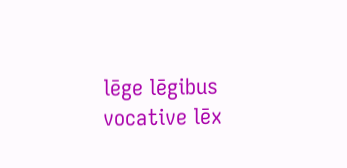lēge lēgibus
vocative lēx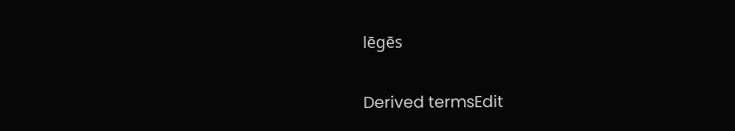lēgēs

Derived termsEdit